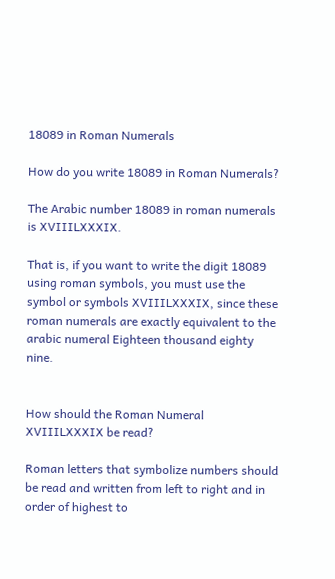18089 in Roman Numerals

How do you write 18089 in Roman Numerals?

The Arabic number 18089 in roman numerals is XVIIILXXXIX.

That is, if you want to write the digit 18089 using roman symbols, you must use the symbol or symbols XVIIILXXXIX, since these roman numerals are exactly equivalent to the arabic numeral Eighteen thousand eighty nine.


How should the Roman Numeral XVIIILXXXIX be read?

Roman letters that symbolize numbers should be read and written from left to right and in order of highest to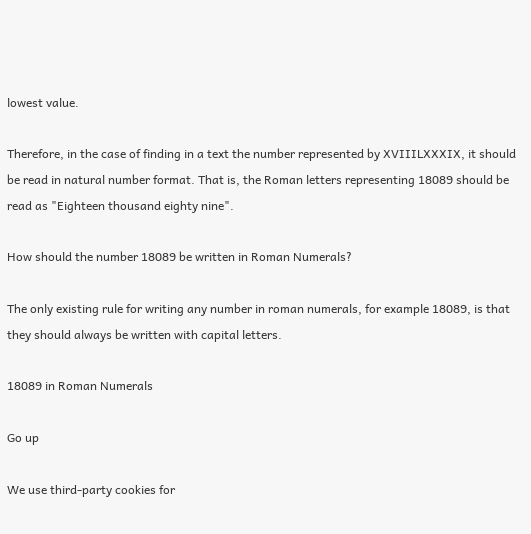lowest value.

Therefore, in the case of finding in a text the number represented by XVIIILXXXIX, it should be read in natural number format. That is, the Roman letters representing 18089 should be read as "Eighteen thousand eighty nine".

How should the number 18089 be written in Roman Numerals?

The only existing rule for writing any number in roman numerals, for example 18089, is that they should always be written with capital letters.

18089 in Roman Numerals

Go up

We use third-party cookies for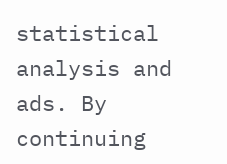statistical analysis and ads. By continuing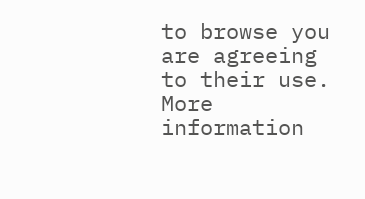to browse you are agreeing to their use. More information